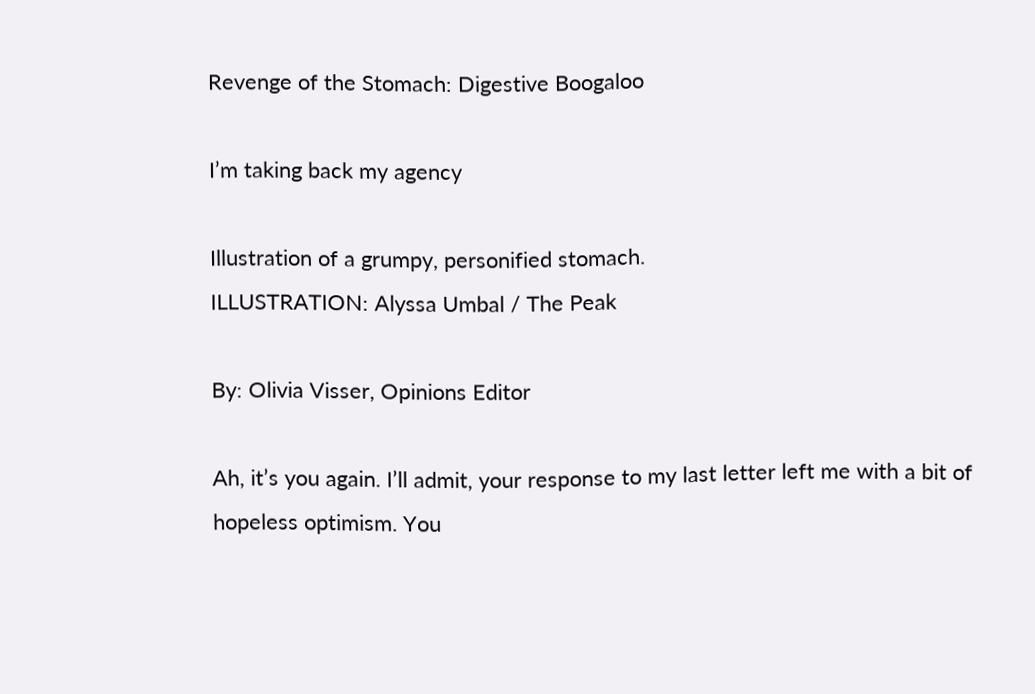Revenge of the Stomach: Digestive Boogaloo

I’m taking back my agency

Illustration of a grumpy, personified stomach.
ILLUSTRATION: Alyssa Umbal / The Peak

By: Olivia Visser, Opinions Editor

Ah, it’s you again. I’ll admit, your response to my last letter left me with a bit of hopeless optimism. You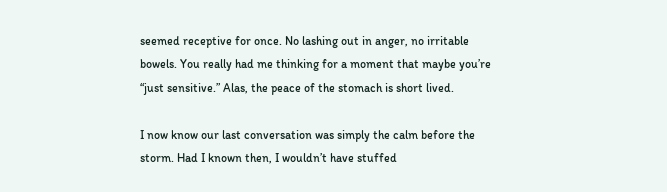seemed receptive for once. No lashing out in anger, no irritable bowels. You really had me thinking for a moment that maybe you’re “just sensitive.” Alas, the peace of the stomach is short lived.

I now know our last conversation was simply the calm before the storm. Had I known then, I wouldn’t have stuffed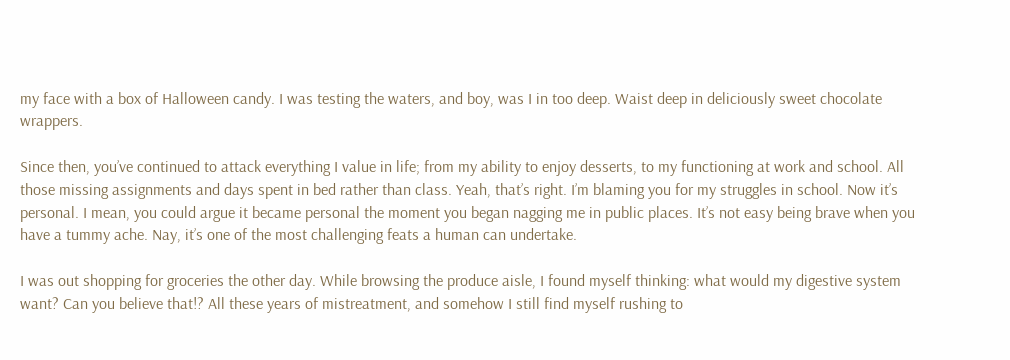my face with a box of Halloween candy. I was testing the waters, and boy, was I in too deep. Waist deep in deliciously sweet chocolate wrappers.

Since then, you’ve continued to attack everything I value in life; from my ability to enjoy desserts, to my functioning at work and school. All those missing assignments and days spent in bed rather than class. Yeah, that’s right. I’m blaming you for my struggles in school. Now it’s personal. I mean, you could argue it became personal the moment you began nagging me in public places. It’s not easy being brave when you have a tummy ache. Nay, it’s one of the most challenging feats a human can undertake.

I was out shopping for groceries the other day. While browsing the produce aisle, I found myself thinking: what would my digestive system want? Can you believe that!? All these years of mistreatment, and somehow I still find myself rushing to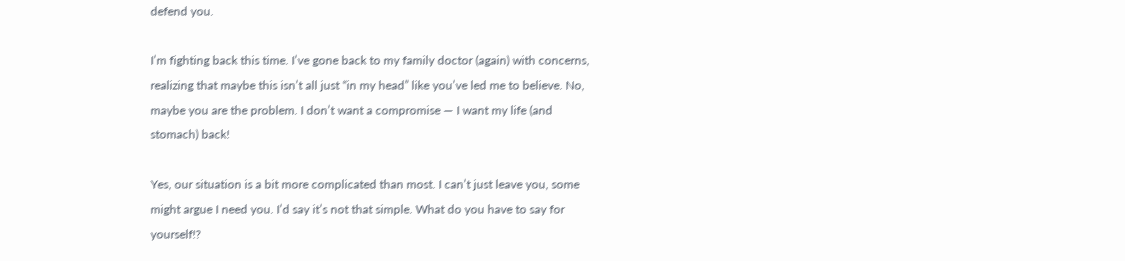defend you.

I’m fighting back this time. I’ve gone back to my family doctor (again) with concerns, realizing that maybe this isn’t all just “in my head” like you’ve led me to believe. No, maybe you are the problem. I don’t want a compromise — I want my life (and stomach) back!

Yes, our situation is a bit more complicated than most. I can’t just leave you, some might argue I need you. I’d say it’s not that simple. What do you have to say for yourself!?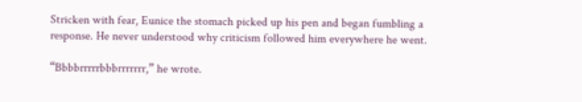Stricken with fear, Eunice the stomach picked up his pen and began fumbling a response. He never understood why criticism followed him everywhere he went.

“Bbbbrrrrrbbbrrrrrrr,” he wrote.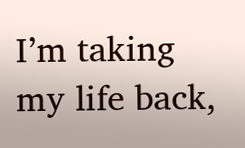I’m taking my life back,